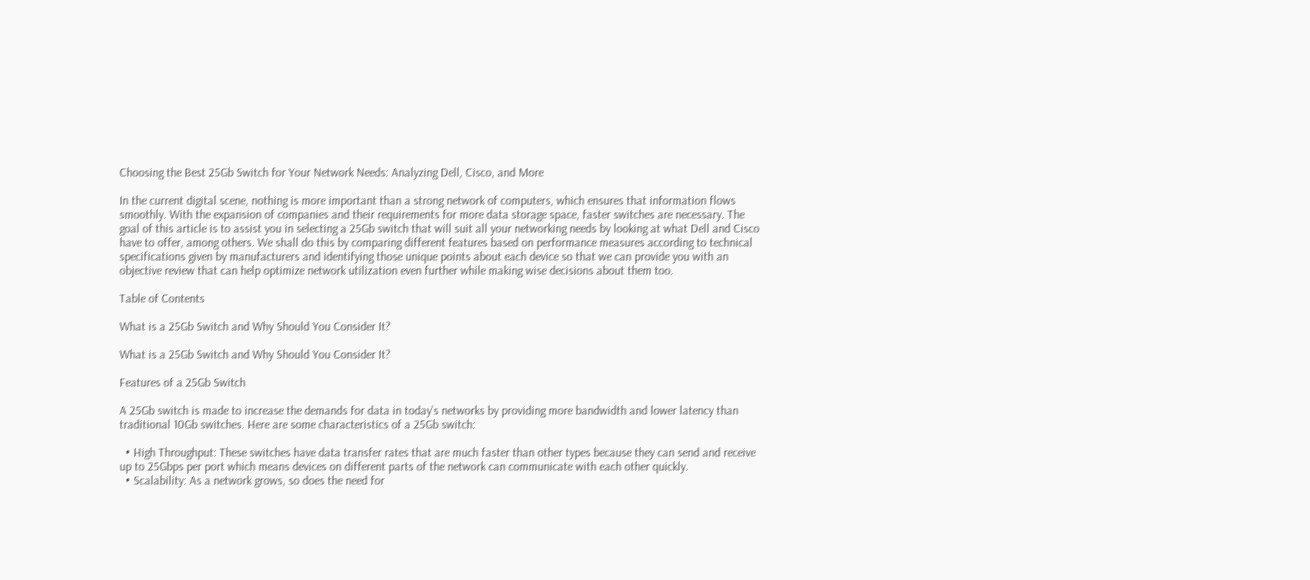Choosing the Best 25Gb Switch for Your Network Needs: Analyzing Dell, Cisco, and More

In the current digital scene, nothing is more important than a strong network of computers, which ensures that information flows smoothly. With the expansion of companies and their requirements for more data storage space, faster switches are necessary. The goal of this article is to assist you in selecting a 25Gb switch that will suit all your networking needs by looking at what Dell and Cisco have to offer, among others. We shall do this by comparing different features based on performance measures according to technical specifications given by manufacturers and identifying those unique points about each device so that we can provide you with an objective review that can help optimize network utilization even further while making wise decisions about them too.

Table of Contents

What is a 25Gb Switch and Why Should You Consider It?

What is a 25Gb Switch and Why Should You Consider It?

Features of a 25Gb Switch

A 25Gb switch is made to increase the demands for data in today’s networks by providing more bandwidth and lower latency than traditional 10Gb switches. Here are some characteristics of a 25Gb switch:

  • High Throughput: These switches have data transfer rates that are much faster than other types because they can send and receive up to 25Gbps per port which means devices on different parts of the network can communicate with each other quickly.
  • Scalability: As a network grows, so does the need for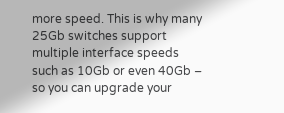more speed. This is why many 25Gb switches support multiple interface speeds such as 10Gb or even 40Gb – so you can upgrade your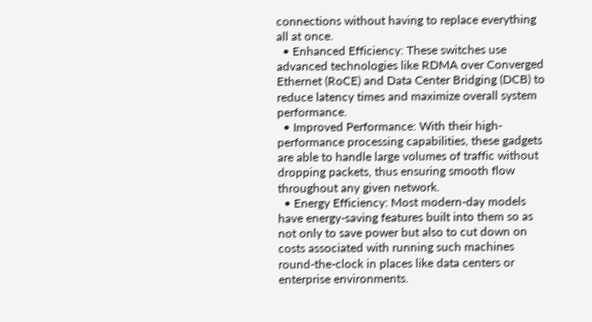connections without having to replace everything all at once.
  • Enhanced Efficiency: These switches use advanced technologies like RDMA over Converged Ethernet (RoCE) and Data Center Bridging (DCB) to reduce latency times and maximize overall system performance.
  • Improved Performance: With their high-performance processing capabilities, these gadgets are able to handle large volumes of traffic without dropping packets, thus ensuring smooth flow throughout any given network.
  • Energy Efficiency: Most modern-day models have energy-saving features built into them so as not only to save power but also to cut down on costs associated with running such machines round-the-clock in places like data centers or enterprise environments.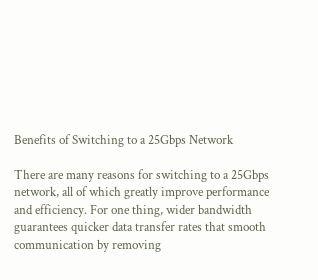Benefits of Switching to a 25Gbps Network

There are many reasons for switching to a 25Gbps network, all of which greatly improve performance and efficiency. For one thing, wider bandwidth guarantees quicker data transfer rates that smooth communication by removing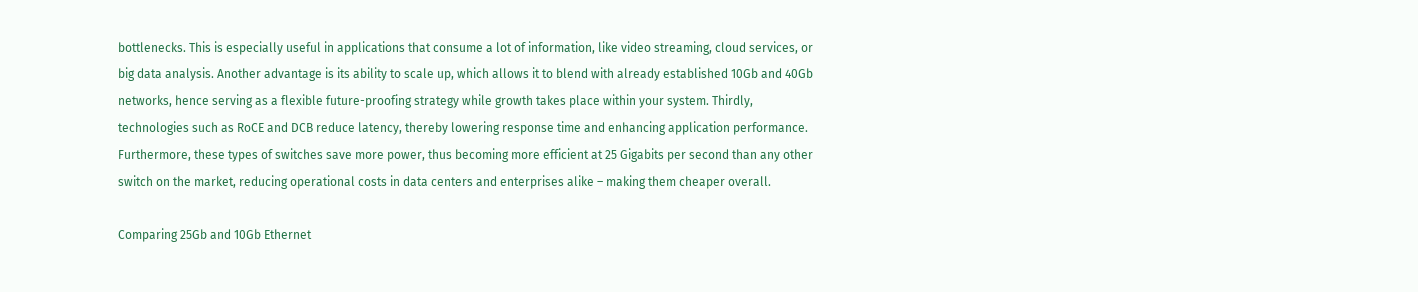bottlenecks. This is especially useful in applications that consume a lot of information, like video streaming, cloud services, or big data analysis. Another advantage is its ability to scale up, which allows it to blend with already established 10Gb and 40Gb networks, hence serving as a flexible future-proofing strategy while growth takes place within your system. Thirdly, technologies such as RoCE and DCB reduce latency, thereby lowering response time and enhancing application performance. Furthermore, these types of switches save more power, thus becoming more efficient at 25 Gigabits per second than any other switch on the market, reducing operational costs in data centers and enterprises alike – making them cheaper overall.

Comparing 25Gb and 10Gb Ethernet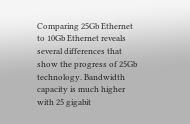Comparing 25Gb Ethernet to 10Gb Ethernet reveals several differences that show the progress of 25Gb technology. Bandwidth capacity is much higher with 25 gigabit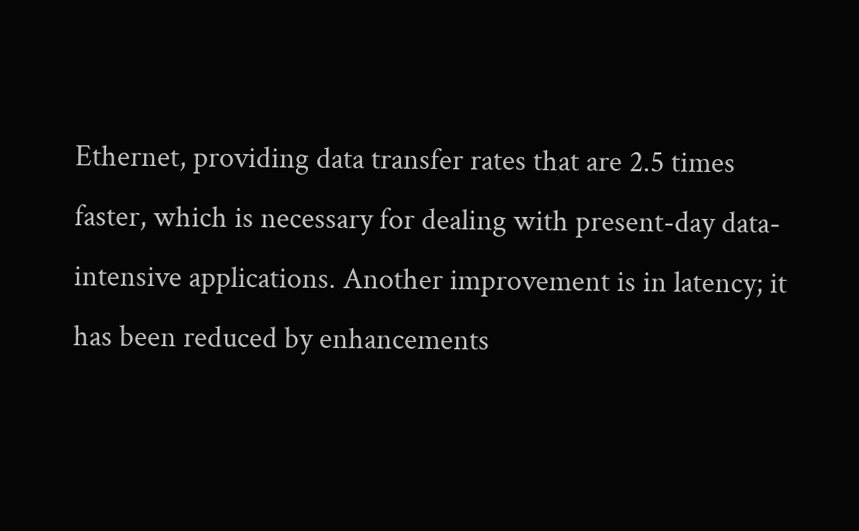Ethernet, providing data transfer rates that are 2.5 times faster, which is necessary for dealing with present-day data-intensive applications. Another improvement is in latency; it has been reduced by enhancements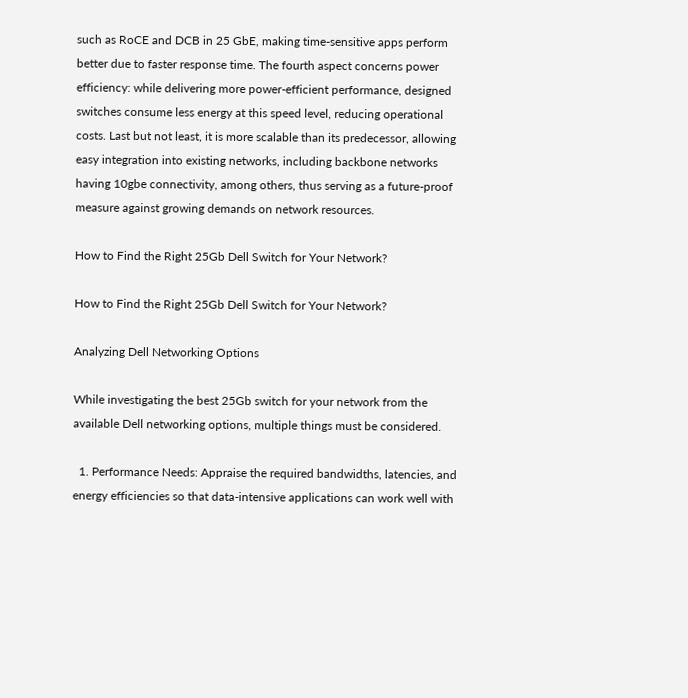such as RoCE and DCB in 25 GbE, making time-sensitive apps perform better due to faster response time. The fourth aspect concerns power efficiency: while delivering more power-efficient performance, designed switches consume less energy at this speed level, reducing operational costs. Last but not least, it is more scalable than its predecessor, allowing easy integration into existing networks, including backbone networks having 10gbe connectivity, among others, thus serving as a future-proof measure against growing demands on network resources.

How to Find the Right 25Gb Dell Switch for Your Network?

How to Find the Right 25Gb Dell Switch for Your Network?

Analyzing Dell Networking Options

While investigating the best 25Gb switch for your network from the available Dell networking options, multiple things must be considered.

  1. Performance Needs: Appraise the required bandwidths, latencies, and energy efficiencies so that data-intensive applications can work well with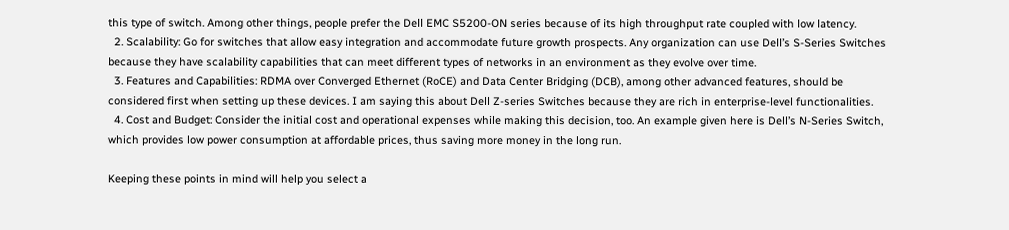this type of switch. Among other things, people prefer the Dell EMC S5200-ON series because of its high throughput rate coupled with low latency.
  2. Scalability: Go for switches that allow easy integration and accommodate future growth prospects. Any organization can use Dell’s S-Series Switches because they have scalability capabilities that can meet different types of networks in an environment as they evolve over time.
  3. Features and Capabilities: RDMA over Converged Ethernet (RoCE) and Data Center Bridging (DCB), among other advanced features, should be considered first when setting up these devices. I am saying this about Dell Z-series Switches because they are rich in enterprise-level functionalities.
  4. Cost and Budget: Consider the initial cost and operational expenses while making this decision, too. An example given here is Dell’s N-Series Switch, which provides low power consumption at affordable prices, thus saving more money in the long run.

Keeping these points in mind will help you select a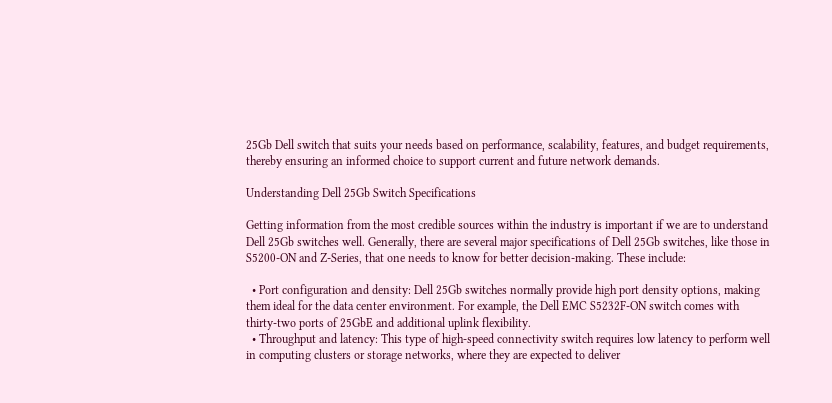25Gb Dell switch that suits your needs based on performance, scalability, features, and budget requirements, thereby ensuring an informed choice to support current and future network demands.

Understanding Dell 25Gb Switch Specifications

Getting information from the most credible sources within the industry is important if we are to understand Dell 25Gb switches well. Generally, there are several major specifications of Dell 25Gb switches, like those in S5200-ON and Z-Series, that one needs to know for better decision-making. These include:

  • Port configuration and density: Dell 25Gb switches normally provide high port density options, making them ideal for the data center environment. For example, the Dell EMC S5232F-ON switch comes with thirty-two ports of 25GbE and additional uplink flexibility.
  • Throughput and latency: This type of high-speed connectivity switch requires low latency to perform well in computing clusters or storage networks, where they are expected to deliver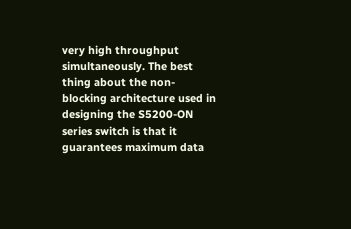very high throughput simultaneously. The best thing about the non-blocking architecture used in designing the S5200-ON series switch is that it guarantees maximum data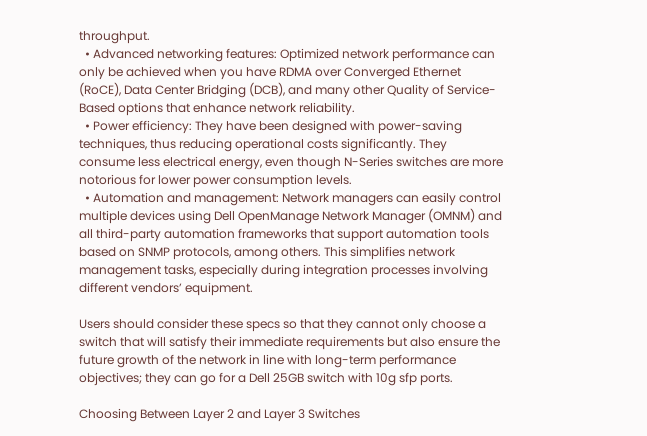throughput.
  • Advanced networking features: Optimized network performance can only be achieved when you have RDMA over Converged Ethernet (RoCE), Data Center Bridging (DCB), and many other Quality of Service-Based options that enhance network reliability.
  • Power efficiency: They have been designed with power-saving techniques, thus reducing operational costs significantly. They consume less electrical energy, even though N-Series switches are more notorious for lower power consumption levels.
  • Automation and management: Network managers can easily control multiple devices using Dell OpenManage Network Manager (OMNM) and all third-party automation frameworks that support automation tools based on SNMP protocols, among others. This simplifies network management tasks, especially during integration processes involving different vendors’ equipment.

Users should consider these specs so that they cannot only choose a switch that will satisfy their immediate requirements but also ensure the future growth of the network in line with long-term performance objectives; they can go for a Dell 25GB switch with 10g sfp ports.

Choosing Between Layer 2 and Layer 3 Switches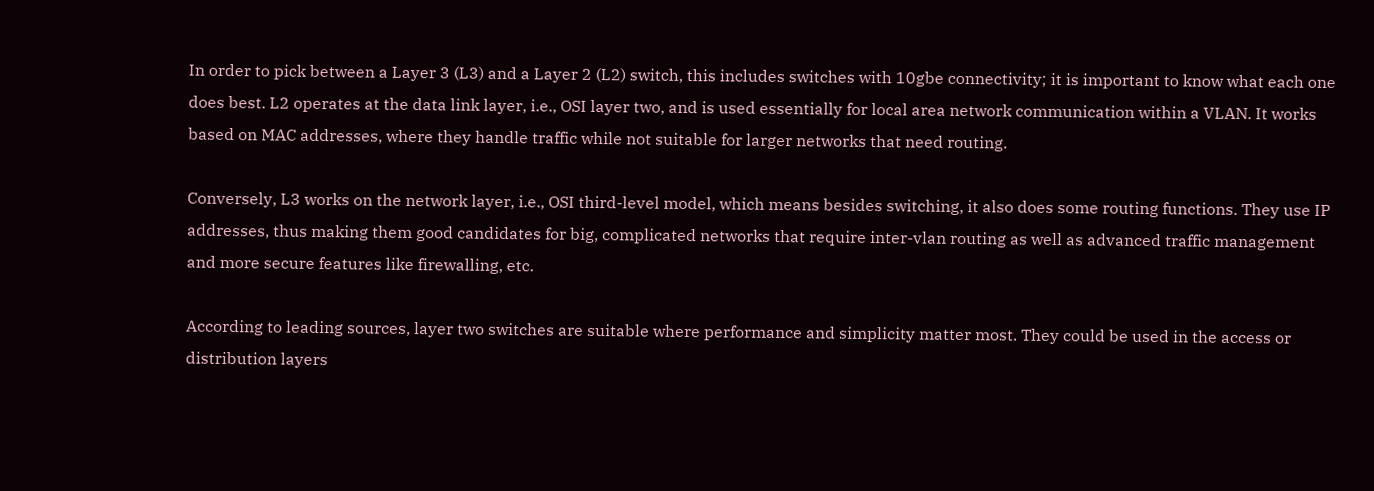In order to pick between a Layer 3 (L3) and a Layer 2 (L2) switch, this includes switches with 10gbe connectivity; it is important to know what each one does best. L2 operates at the data link layer, i.e., OSI layer two, and is used essentially for local area network communication within a VLAN. It works based on MAC addresses, where they handle traffic while not suitable for larger networks that need routing.

Conversely, L3 works on the network layer, i.e., OSI third-level model, which means besides switching, it also does some routing functions. They use IP addresses, thus making them good candidates for big, complicated networks that require inter-vlan routing as well as advanced traffic management and more secure features like firewalling, etc.

According to leading sources, layer two switches are suitable where performance and simplicity matter most. They could be used in the access or distribution layers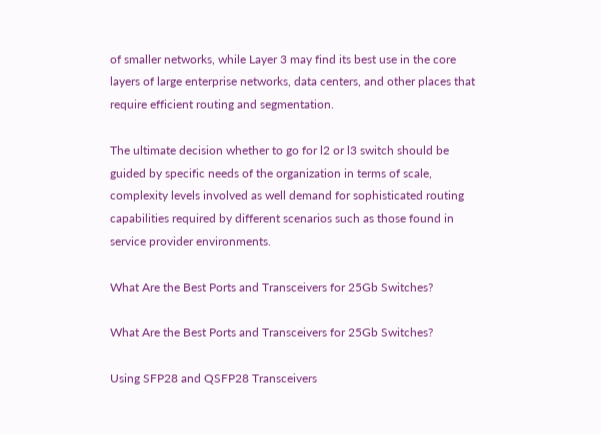of smaller networks, while Layer 3 may find its best use in the core layers of large enterprise networks, data centers, and other places that require efficient routing and segmentation.

The ultimate decision whether to go for l2 or l3 switch should be guided by specific needs of the organization in terms of scale, complexity levels involved as well demand for sophisticated routing capabilities required by different scenarios such as those found in service provider environments.

What Are the Best Ports and Transceivers for 25Gb Switches?

What Are the Best Ports and Transceivers for 25Gb Switches?

Using SFP28 and QSFP28 Transceivers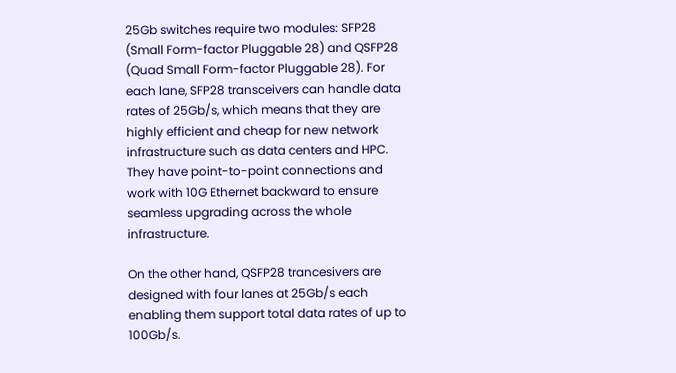25Gb switches require two modules: SFP28 (Small Form-factor Pluggable 28) and QSFP28 (Quad Small Form-factor Pluggable 28). For each lane, SFP28 transceivers can handle data rates of 25Gb/s, which means that they are highly efficient and cheap for new network infrastructure such as data centers and HPC. They have point-to-point connections and work with 10G Ethernet backward to ensure seamless upgrading across the whole infrastructure.

On the other hand, QSFP28 trancesivers are designed with four lanes at 25Gb/s each enabling them support total data rates of up to 100Gb/s.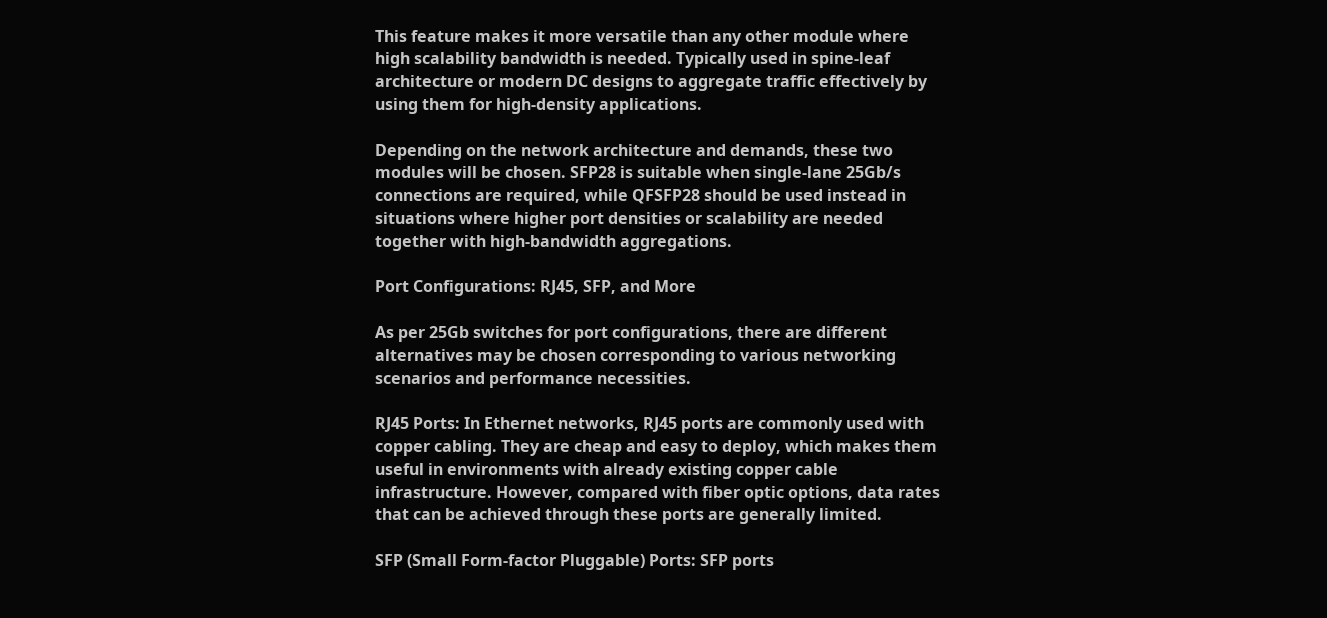This feature makes it more versatile than any other module where high scalability bandwidth is needed. Typically used in spine-leaf architecture or modern DC designs to aggregate traffic effectively by using them for high-density applications.

Depending on the network architecture and demands, these two modules will be chosen. SFP28 is suitable when single-lane 25Gb/s connections are required, while QFSFP28 should be used instead in situations where higher port densities or scalability are needed together with high-bandwidth aggregations.

Port Configurations: RJ45, SFP, and More

As per 25Gb switches for port configurations, there are different alternatives may be chosen corresponding to various networking scenarios and performance necessities.

RJ45 Ports: In Ethernet networks, RJ45 ports are commonly used with copper cabling. They are cheap and easy to deploy, which makes them useful in environments with already existing copper cable infrastructure. However, compared with fiber optic options, data rates that can be achieved through these ports are generally limited.

SFP (Small Form-factor Pluggable) Ports: SFP ports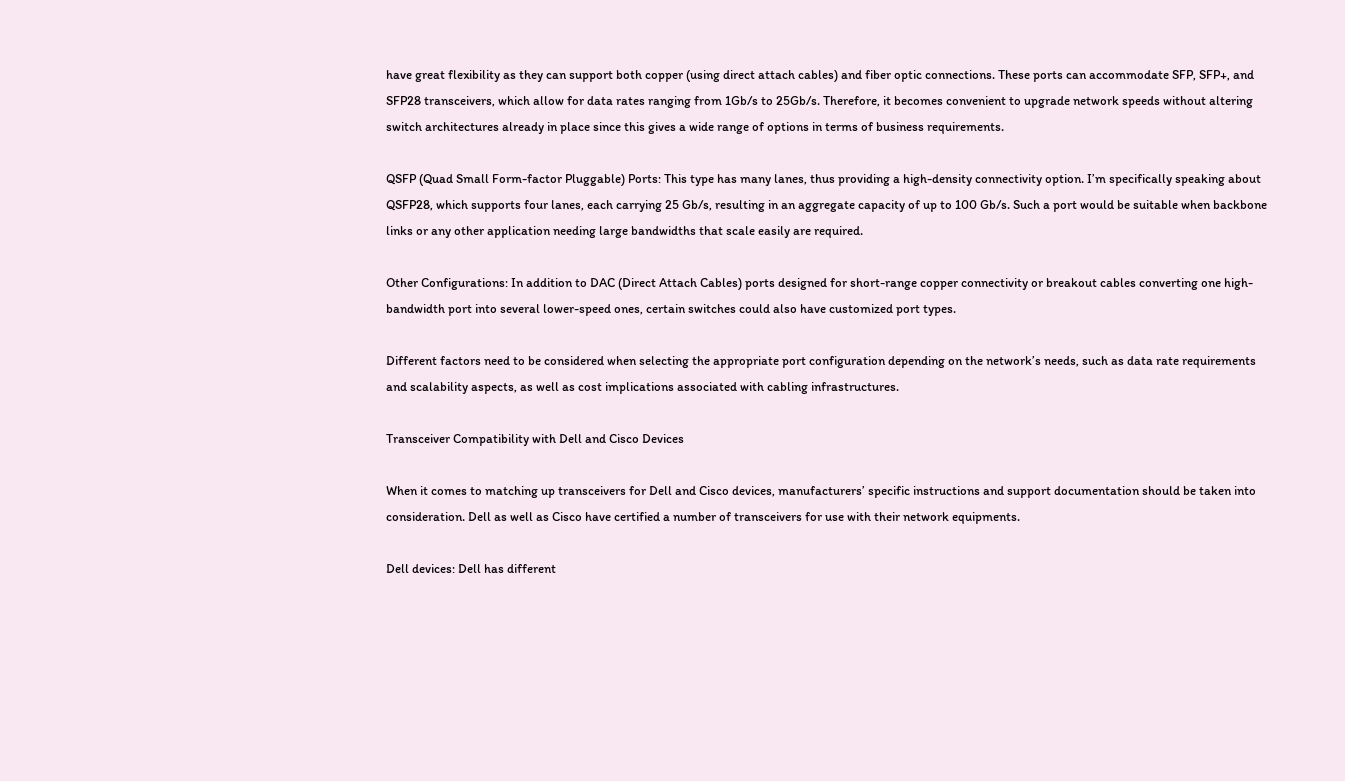have great flexibility as they can support both copper (using direct attach cables) and fiber optic connections. These ports can accommodate SFP, SFP+, and SFP28 transceivers, which allow for data rates ranging from 1Gb/s to 25Gb/s. Therefore, it becomes convenient to upgrade network speeds without altering switch architectures already in place since this gives a wide range of options in terms of business requirements.

QSFP (Quad Small Form-factor Pluggable) Ports: This type has many lanes, thus providing a high-density connectivity option. I’m specifically speaking about QSFP28, which supports four lanes, each carrying 25 Gb/s, resulting in an aggregate capacity of up to 100 Gb/s. Such a port would be suitable when backbone links or any other application needing large bandwidths that scale easily are required.

Other Configurations: In addition to DAC (Direct Attach Cables) ports designed for short-range copper connectivity or breakout cables converting one high-bandwidth port into several lower-speed ones, certain switches could also have customized port types.

Different factors need to be considered when selecting the appropriate port configuration depending on the network’s needs, such as data rate requirements and scalability aspects, as well as cost implications associated with cabling infrastructures.

Transceiver Compatibility with Dell and Cisco Devices

When it comes to matching up transceivers for Dell and Cisco devices, manufacturers’ specific instructions and support documentation should be taken into consideration. Dell as well as Cisco have certified a number of transceivers for use with their network equipments.

Dell devices: Dell has different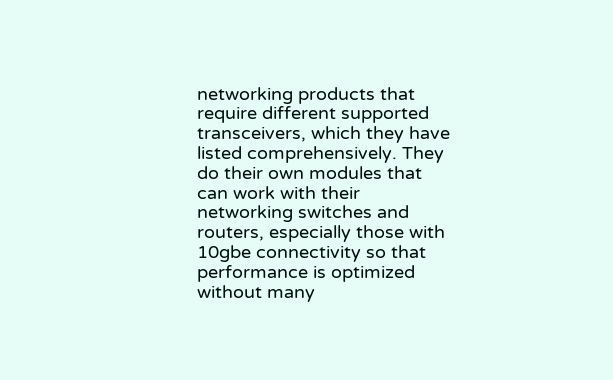networking products that require different supported transceivers, which they have listed comprehensively. They do their own modules that can work with their networking switches and routers, especially those with 10gbe connectivity so that performance is optimized without many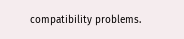compatibility problems.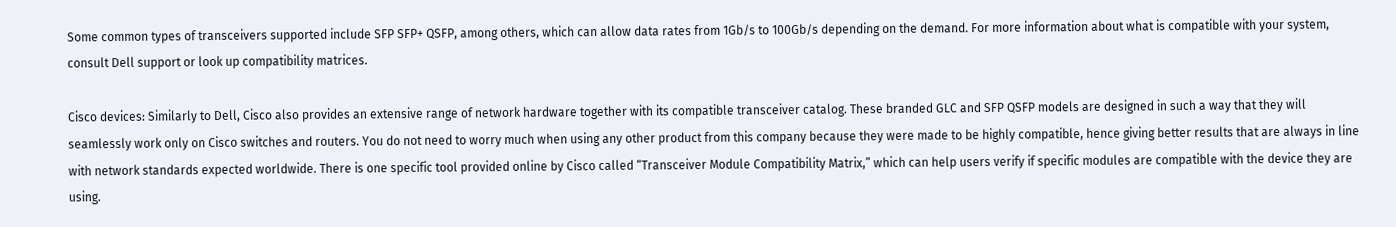Some common types of transceivers supported include SFP SFP+ QSFP, among others, which can allow data rates from 1Gb/s to 100Gb/s depending on the demand. For more information about what is compatible with your system, consult Dell support or look up compatibility matrices.

Cisco devices: Similarly to Dell, Cisco also provides an extensive range of network hardware together with its compatible transceiver catalog. These branded GLC and SFP QSFP models are designed in such a way that they will seamlessly work only on Cisco switches and routers. You do not need to worry much when using any other product from this company because they were made to be highly compatible, hence giving better results that are always in line with network standards expected worldwide. There is one specific tool provided online by Cisco called “Transceiver Module Compatibility Matrix,” which can help users verify if specific modules are compatible with the device they are using.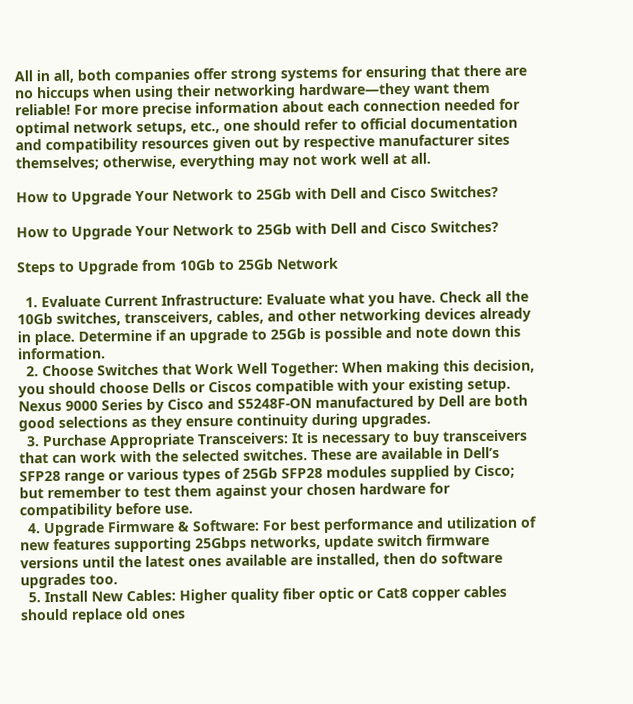All in all, both companies offer strong systems for ensuring that there are no hiccups when using their networking hardware—they want them reliable! For more precise information about each connection needed for optimal network setups, etc., one should refer to official documentation and compatibility resources given out by respective manufacturer sites themselves; otherwise, everything may not work well at all.

How to Upgrade Your Network to 25Gb with Dell and Cisco Switches?

How to Upgrade Your Network to 25Gb with Dell and Cisco Switches?

Steps to Upgrade from 10Gb to 25Gb Network

  1. Evaluate Current Infrastructure: Evaluate what you have. Check all the 10Gb switches, transceivers, cables, and other networking devices already in place. Determine if an upgrade to 25Gb is possible and note down this information.
  2. Choose Switches that Work Well Together: When making this decision, you should choose Dells or Ciscos compatible with your existing setup. Nexus 9000 Series by Cisco and S5248F-ON manufactured by Dell are both good selections as they ensure continuity during upgrades.
  3. Purchase Appropriate Transceivers: It is necessary to buy transceivers that can work with the selected switches. These are available in Dell’s SFP28 range or various types of 25Gb SFP28 modules supplied by Cisco; but remember to test them against your chosen hardware for compatibility before use.
  4. Upgrade Firmware & Software: For best performance and utilization of new features supporting 25Gbps networks, update switch firmware versions until the latest ones available are installed, then do software upgrades too.
  5. Install New Cables: Higher quality fiber optic or Cat8 copper cables should replace old ones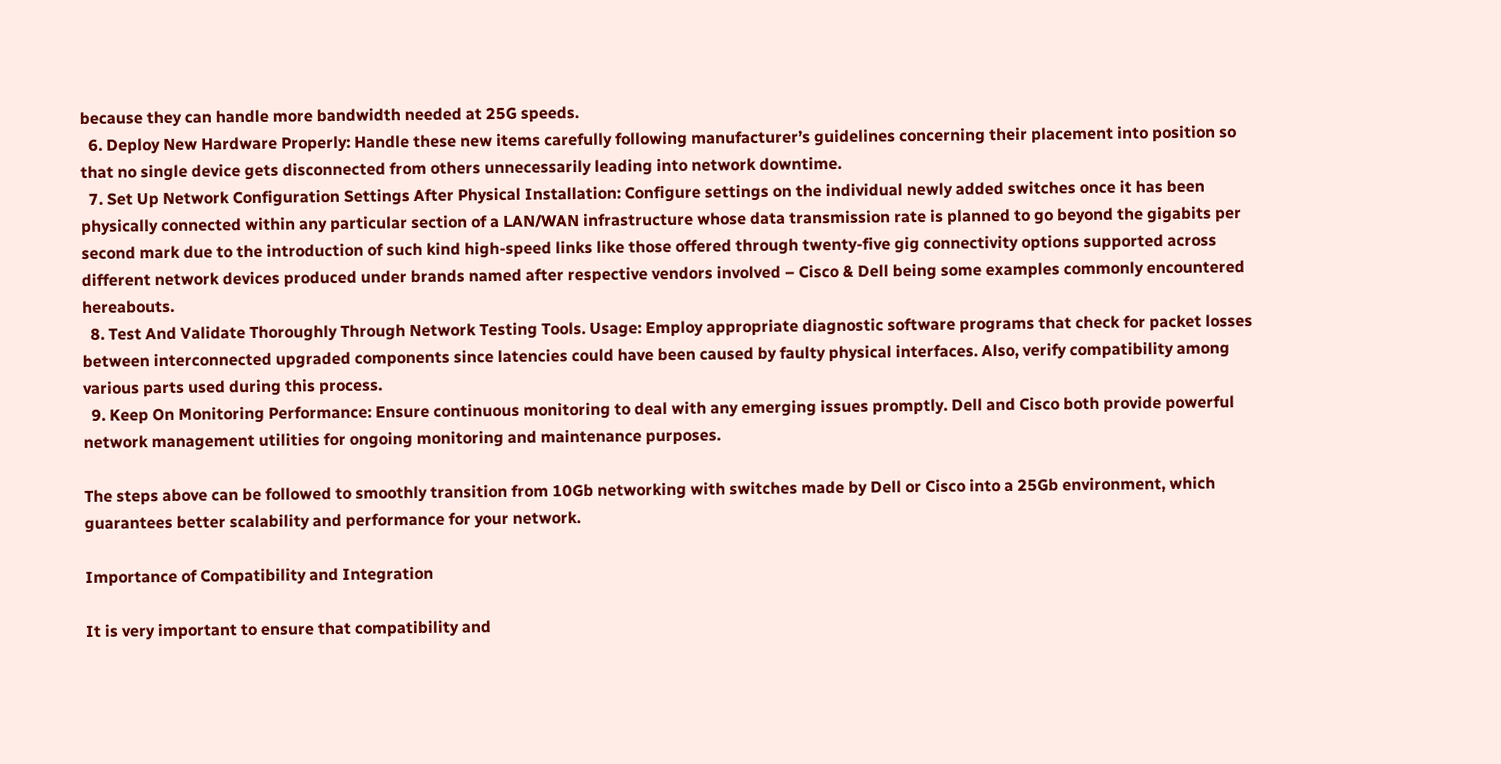because they can handle more bandwidth needed at 25G speeds.
  6. Deploy New Hardware Properly: Handle these new items carefully following manufacturer’s guidelines concerning their placement into position so that no single device gets disconnected from others unnecessarily leading into network downtime.
  7. Set Up Network Configuration Settings After Physical Installation: Configure settings on the individual newly added switches once it has been physically connected within any particular section of a LAN/WAN infrastructure whose data transmission rate is planned to go beyond the gigabits per second mark due to the introduction of such kind high-speed links like those offered through twenty-five gig connectivity options supported across different network devices produced under brands named after respective vendors involved – Cisco & Dell being some examples commonly encountered hereabouts.
  8. Test And Validate Thoroughly Through Network Testing Tools. Usage: Employ appropriate diagnostic software programs that check for packet losses between interconnected upgraded components since latencies could have been caused by faulty physical interfaces. Also, verify compatibility among various parts used during this process.
  9. Keep On Monitoring Performance: Ensure continuous monitoring to deal with any emerging issues promptly. Dell and Cisco both provide powerful network management utilities for ongoing monitoring and maintenance purposes.

The steps above can be followed to smoothly transition from 10Gb networking with switches made by Dell or Cisco into a 25Gb environment, which guarantees better scalability and performance for your network.

Importance of Compatibility and Integration

It is very important to ensure that compatibility and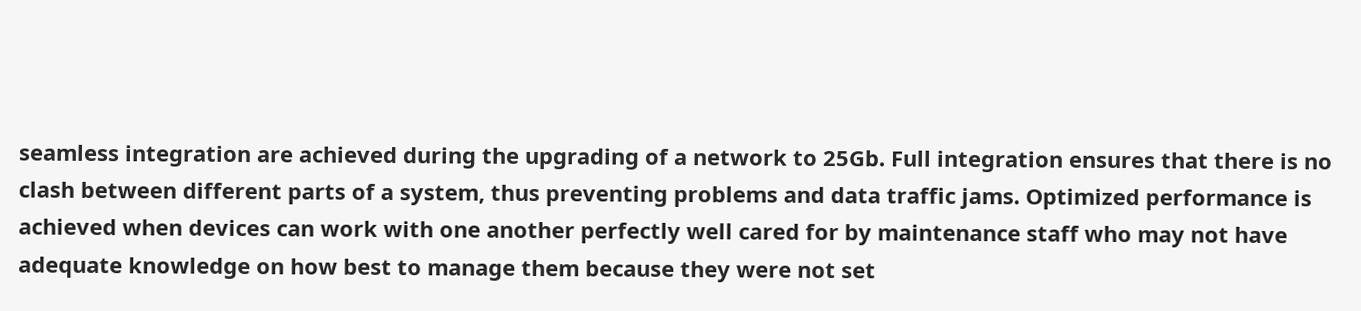seamless integration are achieved during the upgrading of a network to 25Gb. Full integration ensures that there is no clash between different parts of a system, thus preventing problems and data traffic jams. Optimized performance is achieved when devices can work with one another perfectly well cared for by maintenance staff who may not have adequate knowledge on how best to manage them because they were not set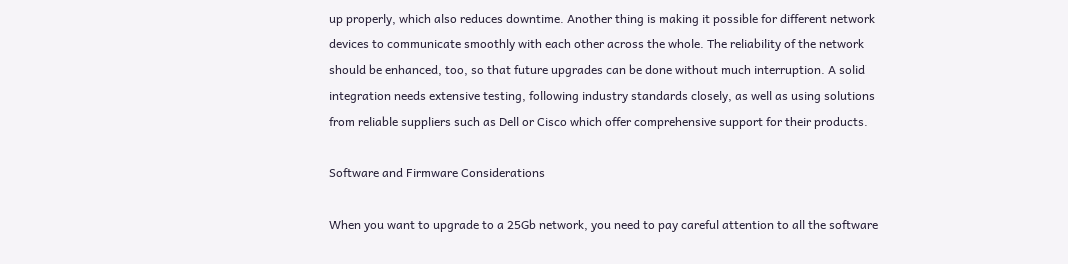up properly, which also reduces downtime. Another thing is making it possible for different network devices to communicate smoothly with each other across the whole. The reliability of the network should be enhanced, too, so that future upgrades can be done without much interruption. A solid integration needs extensive testing, following industry standards closely, as well as using solutions from reliable suppliers such as Dell or Cisco which offer comprehensive support for their products.

Software and Firmware Considerations

When you want to upgrade to a 25Gb network, you need to pay careful attention to all the software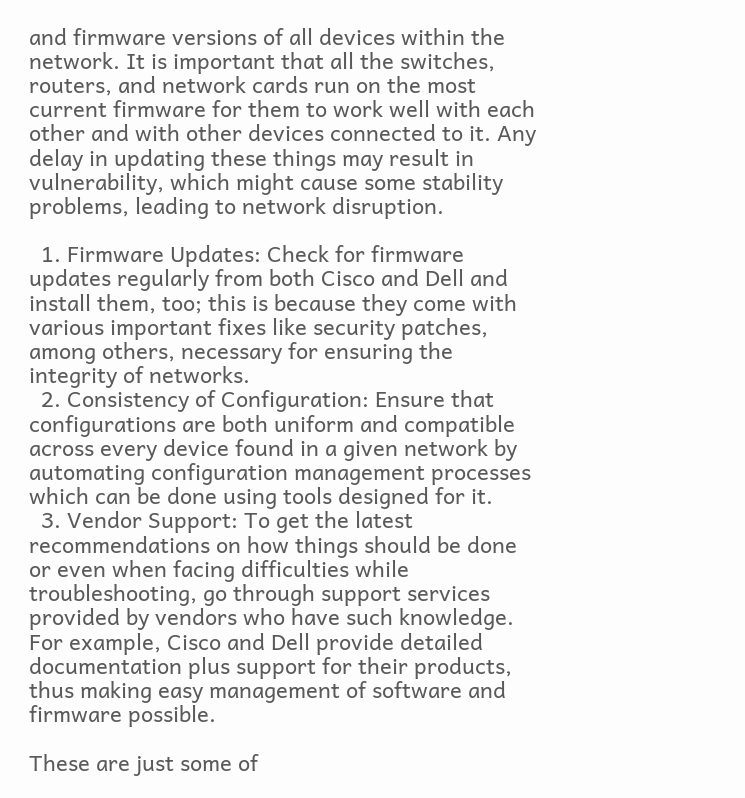and firmware versions of all devices within the network. It is important that all the switches, routers, and network cards run on the most current firmware for them to work well with each other and with other devices connected to it. Any delay in updating these things may result in vulnerability, which might cause some stability problems, leading to network disruption.

  1. Firmware Updates: Check for firmware updates regularly from both Cisco and Dell and install them, too; this is because they come with various important fixes like security patches, among others, necessary for ensuring the integrity of networks.
  2. Consistency of Configuration: Ensure that configurations are both uniform and compatible across every device found in a given network by automating configuration management processes which can be done using tools designed for it.
  3. Vendor Support: To get the latest recommendations on how things should be done or even when facing difficulties while troubleshooting, go through support services provided by vendors who have such knowledge. For example, Cisco and Dell provide detailed documentation plus support for their products, thus making easy management of software and firmware possible.

These are just some of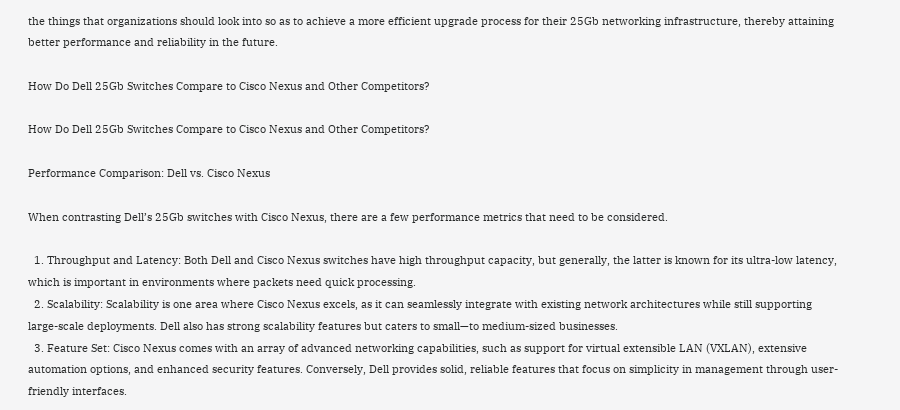the things that organizations should look into so as to achieve a more efficient upgrade process for their 25Gb networking infrastructure, thereby attaining better performance and reliability in the future.

How Do Dell 25Gb Switches Compare to Cisco Nexus and Other Competitors?

How Do Dell 25Gb Switches Compare to Cisco Nexus and Other Competitors?

Performance Comparison: Dell vs. Cisco Nexus

When contrasting Dell’s 25Gb switches with Cisco Nexus, there are a few performance metrics that need to be considered.

  1. Throughput and Latency: Both Dell and Cisco Nexus switches have high throughput capacity, but generally, the latter is known for its ultra-low latency, which is important in environments where packets need quick processing.
  2. Scalability: Scalability is one area where Cisco Nexus excels, as it can seamlessly integrate with existing network architectures while still supporting large-scale deployments. Dell also has strong scalability features but caters to small—to medium-sized businesses.
  3. Feature Set: Cisco Nexus comes with an array of advanced networking capabilities, such as support for virtual extensible LAN (VXLAN), extensive automation options, and enhanced security features. Conversely, Dell provides solid, reliable features that focus on simplicity in management through user-friendly interfaces.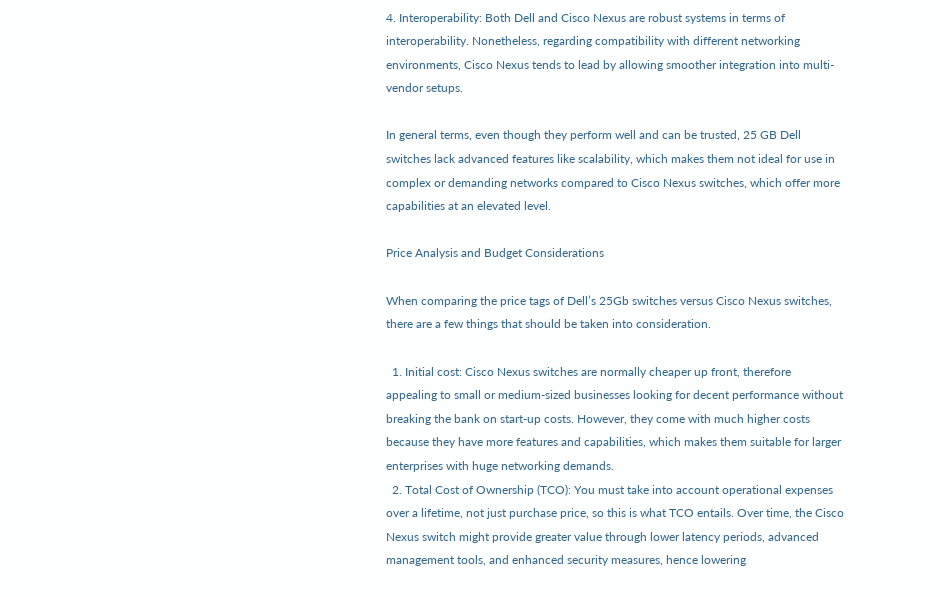4. Interoperability: Both Dell and Cisco Nexus are robust systems in terms of interoperability. Nonetheless, regarding compatibility with different networking environments, Cisco Nexus tends to lead by allowing smoother integration into multi-vendor setups.

In general terms, even though they perform well and can be trusted, 25 GB Dell switches lack advanced features like scalability, which makes them not ideal for use in complex or demanding networks compared to Cisco Nexus switches, which offer more capabilities at an elevated level.

Price Analysis and Budget Considerations

When comparing the price tags of Dell’s 25Gb switches versus Cisco Nexus switches, there are a few things that should be taken into consideration.

  1. Initial cost: Cisco Nexus switches are normally cheaper up front, therefore appealing to small or medium-sized businesses looking for decent performance without breaking the bank on start-up costs. However, they come with much higher costs because they have more features and capabilities, which makes them suitable for larger enterprises with huge networking demands.
  2. Total Cost of Ownership (TCO): You must take into account operational expenses over a lifetime, not just purchase price, so this is what TCO entails. Over time, the Cisco Nexus switch might provide greater value through lower latency periods, advanced management tools, and enhanced security measures, hence lowering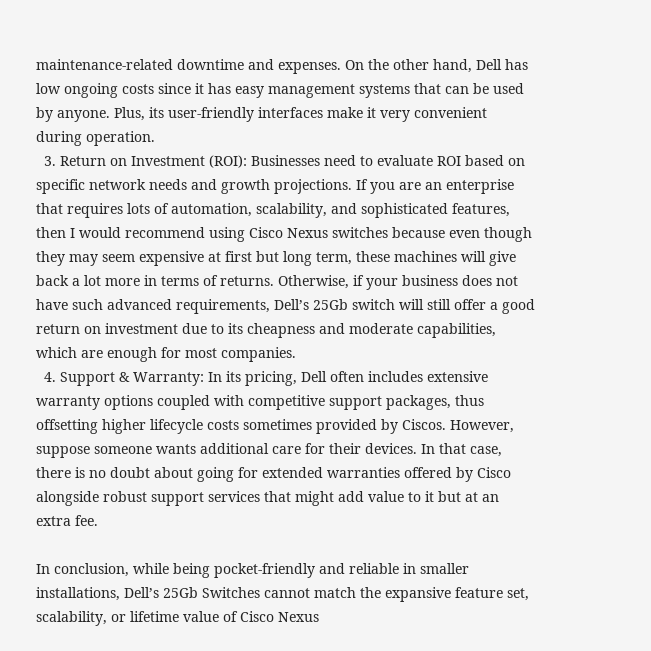maintenance-related downtime and expenses. On the other hand, Dell has low ongoing costs since it has easy management systems that can be used by anyone. Plus, its user-friendly interfaces make it very convenient during operation.
  3. Return on Investment (ROI): Businesses need to evaluate ROI based on specific network needs and growth projections. If you are an enterprise that requires lots of automation, scalability, and sophisticated features, then I would recommend using Cisco Nexus switches because even though they may seem expensive at first but long term, these machines will give back a lot more in terms of returns. Otherwise, if your business does not have such advanced requirements, Dell’s 25Gb switch will still offer a good return on investment due to its cheapness and moderate capabilities, which are enough for most companies.
  4. Support & Warranty: In its pricing, Dell often includes extensive warranty options coupled with competitive support packages, thus offsetting higher lifecycle costs sometimes provided by Ciscos. However, suppose someone wants additional care for their devices. In that case, there is no doubt about going for extended warranties offered by Cisco alongside robust support services that might add value to it but at an extra fee.

In conclusion, while being pocket-friendly and reliable in smaller installations, Dell’s 25Gb Switches cannot match the expansive feature set, scalability, or lifetime value of Cisco Nexus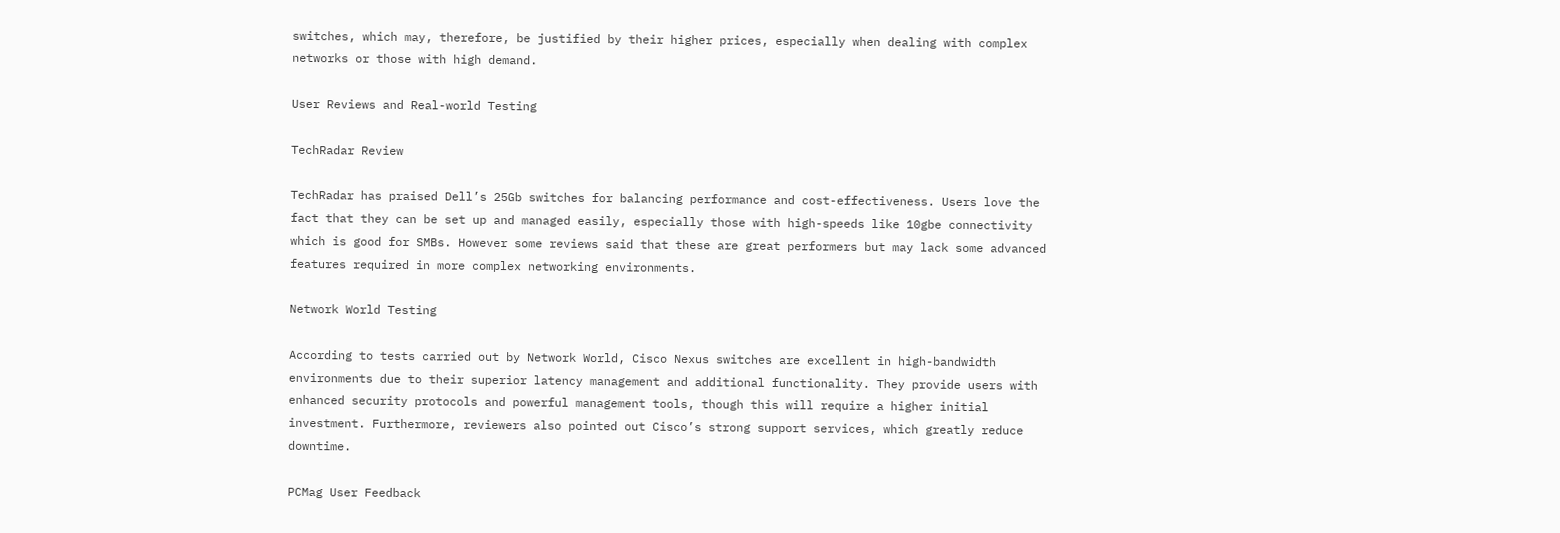switches, which may, therefore, be justified by their higher prices, especially when dealing with complex networks or those with high demand.

User Reviews and Real-world Testing

TechRadar Review

TechRadar has praised Dell’s 25Gb switches for balancing performance and cost-effectiveness. Users love the fact that they can be set up and managed easily, especially those with high-speeds like 10gbe connectivity which is good for SMBs. However some reviews said that these are great performers but may lack some advanced features required in more complex networking environments.

Network World Testing

According to tests carried out by Network World, Cisco Nexus switches are excellent in high-bandwidth environments due to their superior latency management and additional functionality. They provide users with enhanced security protocols and powerful management tools, though this will require a higher initial investment. Furthermore, reviewers also pointed out Cisco’s strong support services, which greatly reduce downtime.

PCMag User Feedback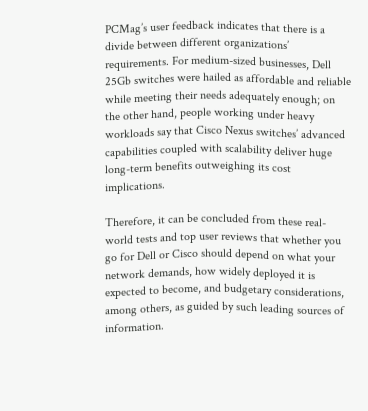PCMag’s user feedback indicates that there is a divide between different organizations’ requirements. For medium-sized businesses, Dell 25Gb switches were hailed as affordable and reliable while meeting their needs adequately enough; on the other hand, people working under heavy workloads say that Cisco Nexus switches’ advanced capabilities coupled with scalability deliver huge long-term benefits outweighing its cost implications.

Therefore, it can be concluded from these real-world tests and top user reviews that whether you go for Dell or Cisco should depend on what your network demands, how widely deployed it is expected to become, and budgetary considerations, among others, as guided by such leading sources of information.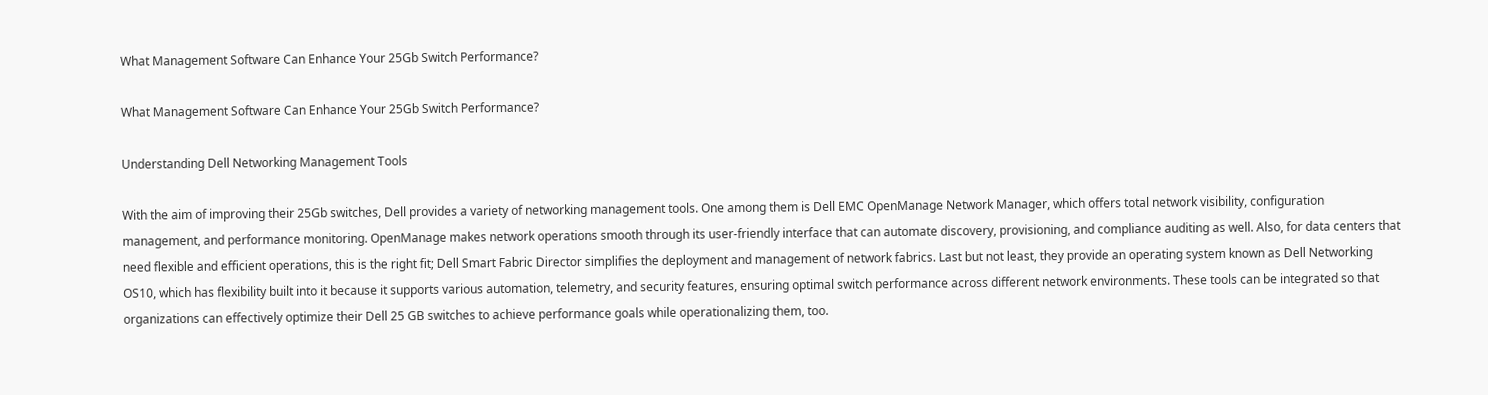What Management Software Can Enhance Your 25Gb Switch Performance?

What Management Software Can Enhance Your 25Gb Switch Performance?

Understanding Dell Networking Management Tools

With the aim of improving their 25Gb switches, Dell provides a variety of networking management tools. One among them is Dell EMC OpenManage Network Manager, which offers total network visibility, configuration management, and performance monitoring. OpenManage makes network operations smooth through its user-friendly interface that can automate discovery, provisioning, and compliance auditing as well. Also, for data centers that need flexible and efficient operations, this is the right fit; Dell Smart Fabric Director simplifies the deployment and management of network fabrics. Last but not least, they provide an operating system known as Dell Networking OS10, which has flexibility built into it because it supports various automation, telemetry, and security features, ensuring optimal switch performance across different network environments. These tools can be integrated so that organizations can effectively optimize their Dell 25 GB switches to achieve performance goals while operationalizing them, too.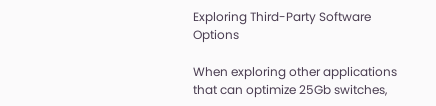Exploring Third-Party Software Options

When exploring other applications that can optimize 25Gb switches,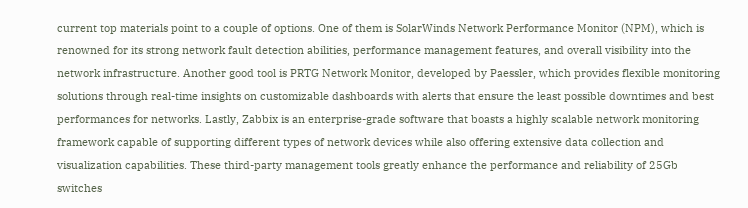current top materials point to a couple of options. One of them is SolarWinds Network Performance Monitor (NPM), which is renowned for its strong network fault detection abilities, performance management features, and overall visibility into the network infrastructure. Another good tool is PRTG Network Monitor, developed by Paessler, which provides flexible monitoring solutions through real-time insights on customizable dashboards with alerts that ensure the least possible downtimes and best performances for networks. Lastly, Zabbix is an enterprise-grade software that boasts a highly scalable network monitoring framework capable of supporting different types of network devices while also offering extensive data collection and visualization capabilities. These third-party management tools greatly enhance the performance and reliability of 25Gb switches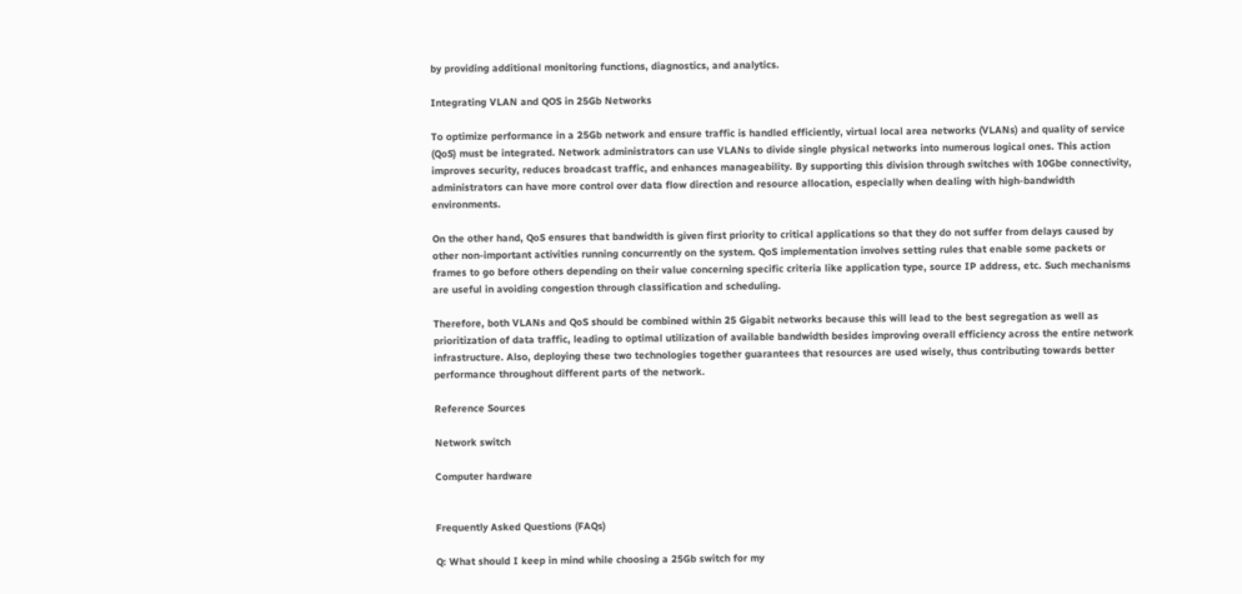by providing additional monitoring functions, diagnostics, and analytics.

Integrating VLAN and QOS in 25Gb Networks

To optimize performance in a 25Gb network and ensure traffic is handled efficiently, virtual local area networks (VLANs) and quality of service (QoS) must be integrated. Network administrators can use VLANs to divide single physical networks into numerous logical ones. This action improves security, reduces broadcast traffic, and enhances manageability. By supporting this division through switches with 10Gbe connectivity, administrators can have more control over data flow direction and resource allocation, especially when dealing with high-bandwidth environments.

On the other hand, QoS ensures that bandwidth is given first priority to critical applications so that they do not suffer from delays caused by other non-important activities running concurrently on the system. QoS implementation involves setting rules that enable some packets or frames to go before others depending on their value concerning specific criteria like application type, source IP address, etc. Such mechanisms are useful in avoiding congestion through classification and scheduling.

Therefore, both VLANs and QoS should be combined within 25 Gigabit networks because this will lead to the best segregation as well as prioritization of data traffic, leading to optimal utilization of available bandwidth besides improving overall efficiency across the entire network infrastructure. Also, deploying these two technologies together guarantees that resources are used wisely, thus contributing towards better performance throughout different parts of the network.

Reference Sources

Network switch

Computer hardware


Frequently Asked Questions (FAQs)

Q: What should I keep in mind while choosing a 25Gb switch for my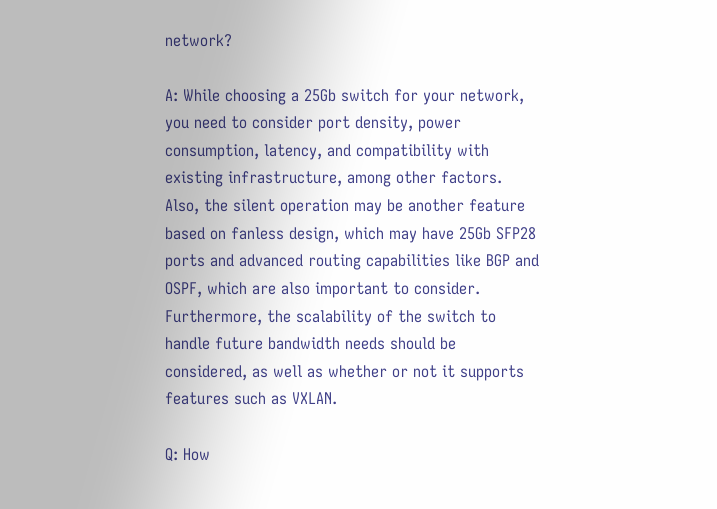network?

A: While choosing a 25Gb switch for your network, you need to consider port density, power consumption, latency, and compatibility with existing infrastructure, among other factors. Also, the silent operation may be another feature based on fanless design, which may have 25Gb SFP28 ports and advanced routing capabilities like BGP and OSPF, which are also important to consider. Furthermore, the scalability of the switch to handle future bandwidth needs should be considered, as well as whether or not it supports features such as VXLAN.

Q: How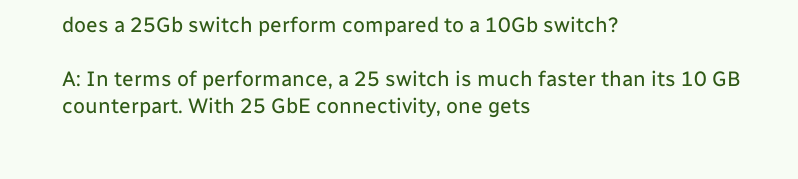does a 25Gb switch perform compared to a 10Gb switch?

A: In terms of performance, a 25 switch is much faster than its 10 GB counterpart. With 25 GbE connectivity, one gets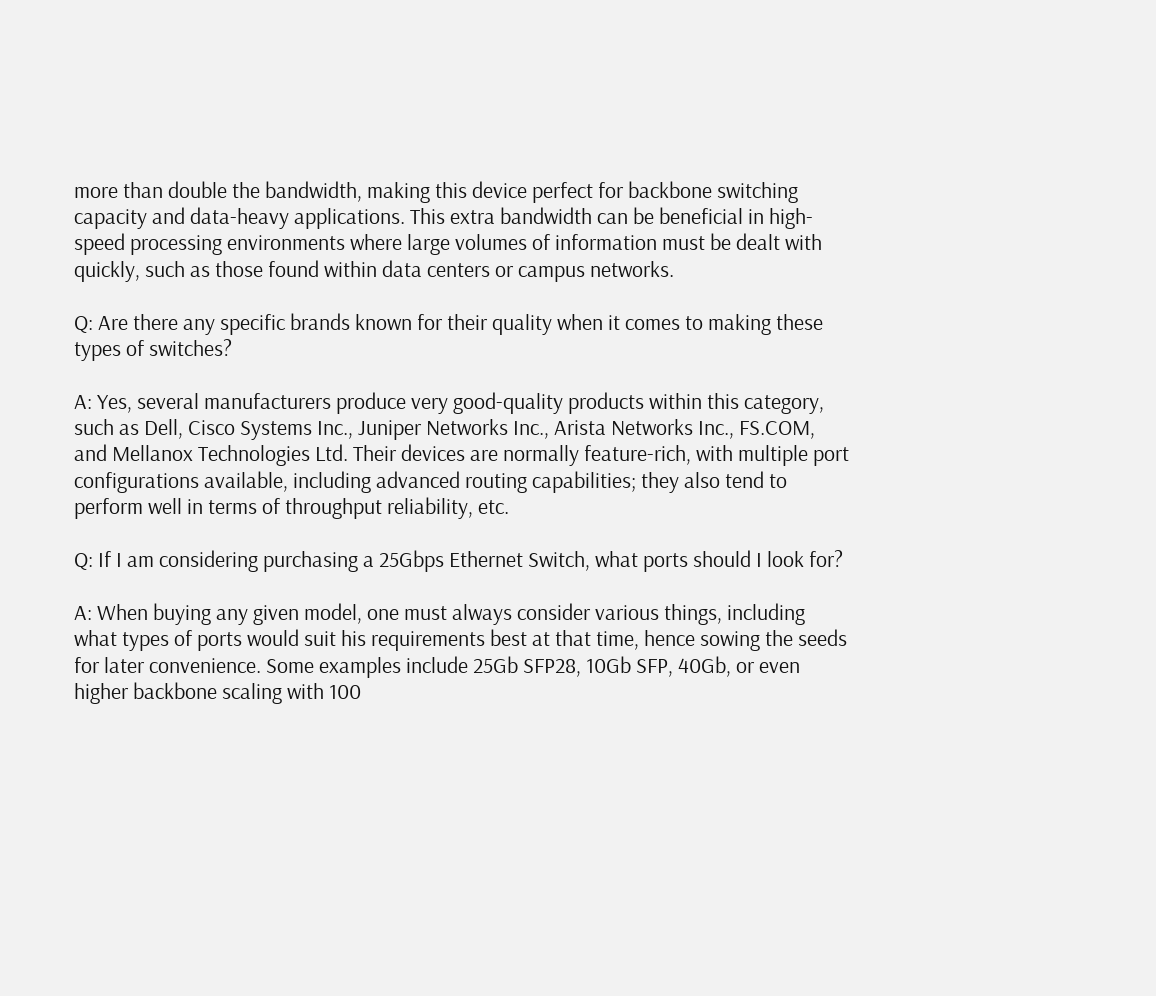more than double the bandwidth, making this device perfect for backbone switching capacity and data-heavy applications. This extra bandwidth can be beneficial in high-speed processing environments where large volumes of information must be dealt with quickly, such as those found within data centers or campus networks.

Q: Are there any specific brands known for their quality when it comes to making these types of switches?

A: Yes, several manufacturers produce very good-quality products within this category, such as Dell, Cisco Systems Inc., Juniper Networks Inc., Arista Networks Inc., FS.COM, and Mellanox Technologies Ltd. Their devices are normally feature-rich, with multiple port configurations available, including advanced routing capabilities; they also tend to perform well in terms of throughput reliability, etc.

Q: If I am considering purchasing a 25Gbps Ethernet Switch, what ports should I look for?

A: When buying any given model, one must always consider various things, including what types of ports would suit his requirements best at that time, hence sowing the seeds for later convenience. Some examples include 25Gb SFP28, 10Gb SFP, 40Gb, or even higher backbone scaling with 100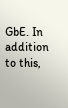GbE. In addition to this,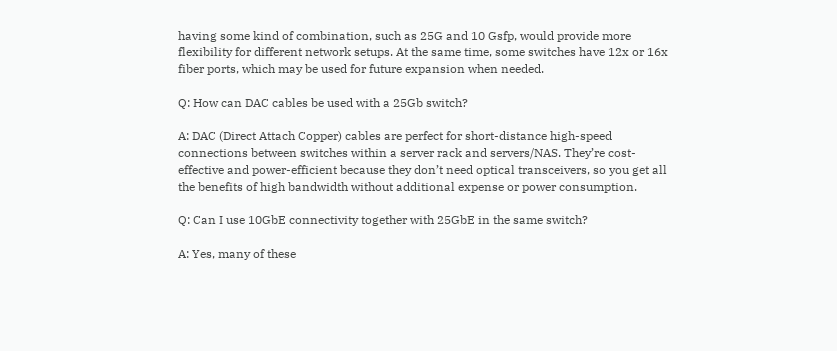having some kind of combination, such as 25G and 10 Gsfp, would provide more flexibility for different network setups. At the same time, some switches have 12x or 16x fiber ports, which may be used for future expansion when needed.

Q: How can DAC cables be used with a 25Gb switch?

A: DAC (Direct Attach Copper) cables are perfect for short-distance high-speed connections between switches within a server rack and servers/NAS. They’re cost-effective and power-efficient because they don’t need optical transceivers, so you get all the benefits of high bandwidth without additional expense or power consumption.

Q: Can I use 10GbE connectivity together with 25GbE in the same switch?

A: Yes, many of these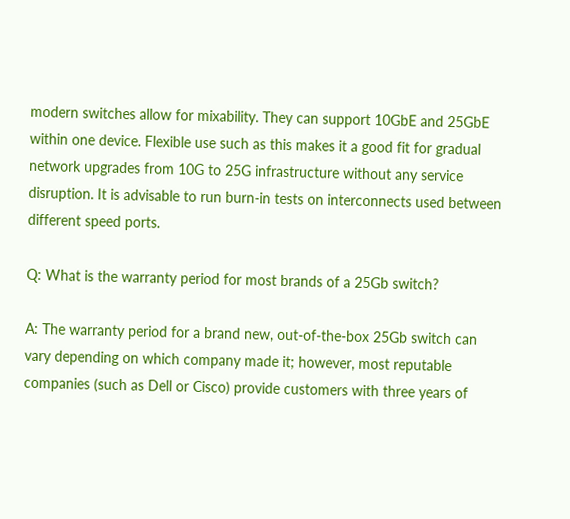modern switches allow for mixability. They can support 10GbE and 25GbE within one device. Flexible use such as this makes it a good fit for gradual network upgrades from 10G to 25G infrastructure without any service disruption. It is advisable to run burn-in tests on interconnects used between different speed ports.

Q: What is the warranty period for most brands of a 25Gb switch?

A: The warranty period for a brand new, out-of-the-box 25Gb switch can vary depending on which company made it; however, most reputable companies (such as Dell or Cisco) provide customers with three years of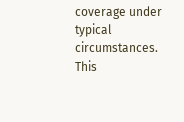coverage under typical circumstances. This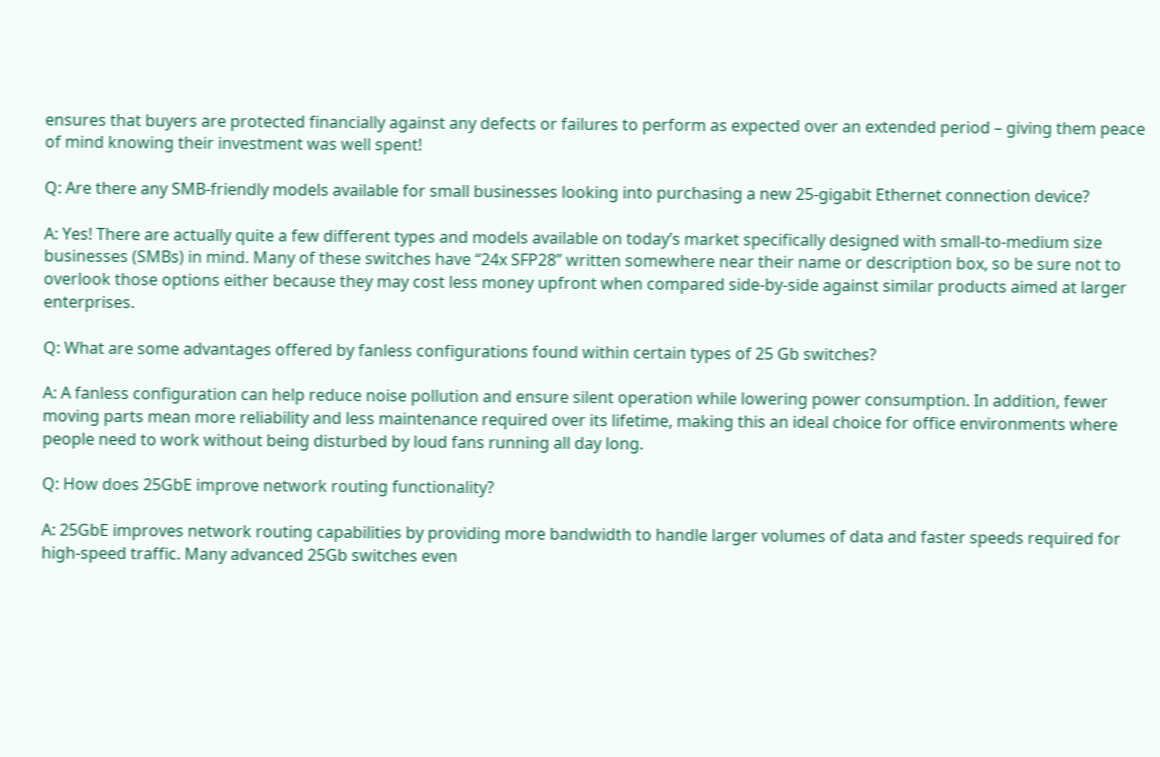ensures that buyers are protected financially against any defects or failures to perform as expected over an extended period – giving them peace of mind knowing their investment was well spent!

Q: Are there any SMB-friendly models available for small businesses looking into purchasing a new 25-gigabit Ethernet connection device?

A: Yes! There are actually quite a few different types and models available on today’s market specifically designed with small-to-medium size businesses (SMBs) in mind. Many of these switches have “24x SFP28” written somewhere near their name or description box, so be sure not to overlook those options either because they may cost less money upfront when compared side-by-side against similar products aimed at larger enterprises.

Q: What are some advantages offered by fanless configurations found within certain types of 25 Gb switches?

A: A fanless configuration can help reduce noise pollution and ensure silent operation while lowering power consumption. In addition, fewer moving parts mean more reliability and less maintenance required over its lifetime, making this an ideal choice for office environments where people need to work without being disturbed by loud fans running all day long.

Q: How does 25GbE improve network routing functionality?

A: 25GbE improves network routing capabilities by providing more bandwidth to handle larger volumes of data and faster speeds required for high-speed traffic. Many advanced 25Gb switches even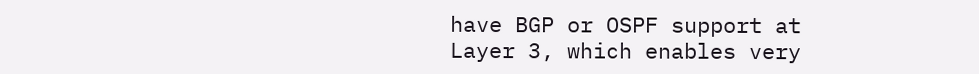have BGP or OSPF support at Layer 3, which enables very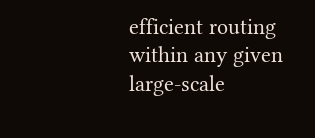efficient routing within any given large-scale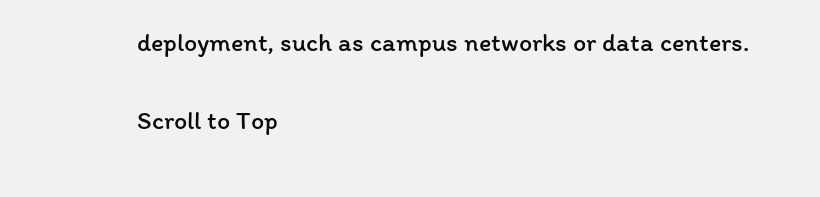deployment, such as campus networks or data centers.

Scroll to Top